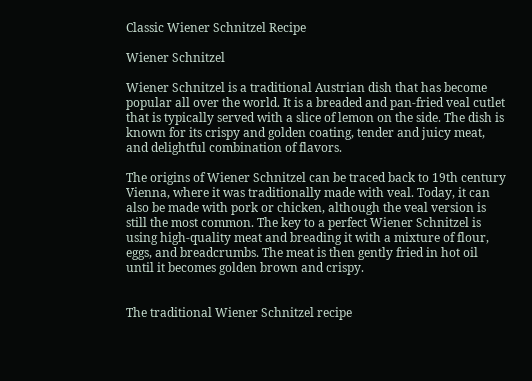Classic Wiener Schnitzel Recipe

Wiener Schnitzel

Wiener Schnitzel is a traditional Austrian dish that has become popular all over the world. It is a breaded and pan-fried veal cutlet that is typically served with a slice of lemon on the side. The dish is known for its crispy and golden coating, tender and juicy meat, and delightful combination of flavors.

The origins of Wiener Schnitzel can be traced back to 19th century Vienna, where it was traditionally made with veal. Today, it can also be made with pork or chicken, although the veal version is still the most common. The key to a perfect Wiener Schnitzel is using high-quality meat and breading it with a mixture of flour, eggs, and breadcrumbs. The meat is then gently fried in hot oil until it becomes golden brown and crispy.


The traditional Wiener Schnitzel recipe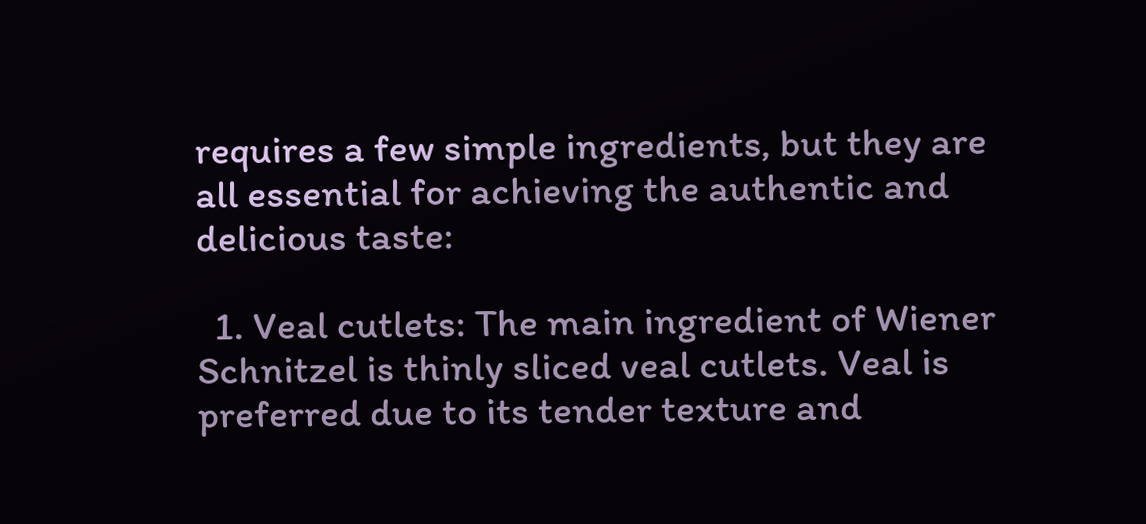requires a few simple ingredients, but they are all essential for achieving the authentic and delicious taste:

  1. Veal cutlets: The main ingredient of Wiener Schnitzel is thinly sliced veal cutlets. Veal is preferred due to its tender texture and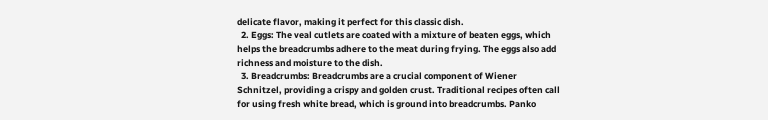delicate flavor, making it perfect for this classic dish.
  2. Eggs: The veal cutlets are coated with a mixture of beaten eggs, which helps the breadcrumbs adhere to the meat during frying. The eggs also add richness and moisture to the dish.
  3. Breadcrumbs: Breadcrumbs are a crucial component of Wiener Schnitzel, providing a crispy and golden crust. Traditional recipes often call for using fresh white bread, which is ground into breadcrumbs. Panko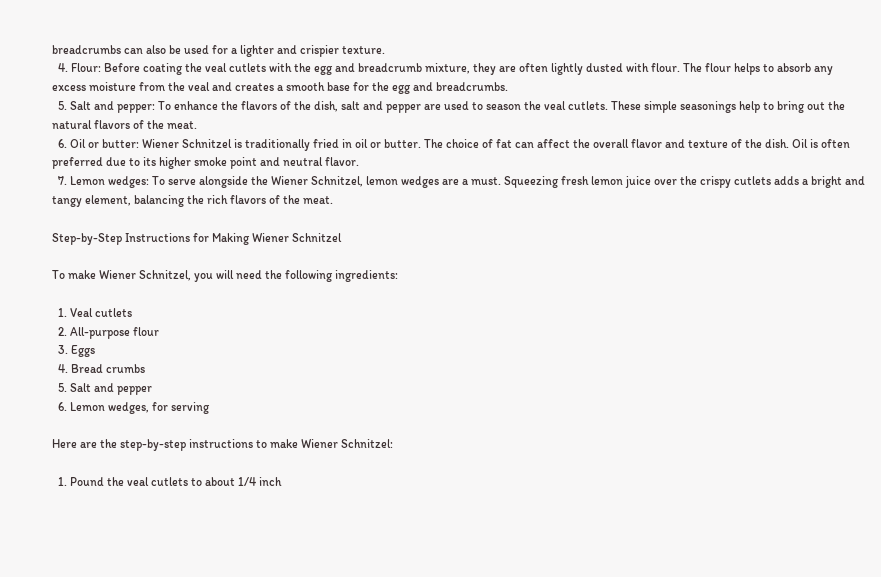breadcrumbs can also be used for a lighter and crispier texture.
  4. Flour: Before coating the veal cutlets with the egg and breadcrumb mixture, they are often lightly dusted with flour. The flour helps to absorb any excess moisture from the veal and creates a smooth base for the egg and breadcrumbs.
  5. Salt and pepper: To enhance the flavors of the dish, salt and pepper are used to season the veal cutlets. These simple seasonings help to bring out the natural flavors of the meat.
  6. Oil or butter: Wiener Schnitzel is traditionally fried in oil or butter. The choice of fat can affect the overall flavor and texture of the dish. Oil is often preferred due to its higher smoke point and neutral flavor.
  7. Lemon wedges: To serve alongside the Wiener Schnitzel, lemon wedges are a must. Squeezing fresh lemon juice over the crispy cutlets adds a bright and tangy element, balancing the rich flavors of the meat.

Step-by-Step Instructions for Making Wiener Schnitzel

To make Wiener Schnitzel, you will need the following ingredients:

  1. Veal cutlets
  2. All-purpose flour
  3. Eggs
  4. Bread crumbs
  5. Salt and pepper
  6. Lemon wedges, for serving

Here are the step-by-step instructions to make Wiener Schnitzel:

  1. Pound the veal cutlets to about 1/4 inch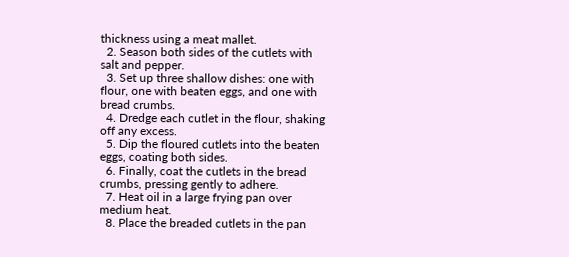thickness using a meat mallet.
  2. Season both sides of the cutlets with salt and pepper.
  3. Set up three shallow dishes: one with flour, one with beaten eggs, and one with bread crumbs.
  4. Dredge each cutlet in the flour, shaking off any excess.
  5. Dip the floured cutlets into the beaten eggs, coating both sides.
  6. Finally, coat the cutlets in the bread crumbs, pressing gently to adhere.
  7. Heat oil in a large frying pan over medium heat.
  8. Place the breaded cutlets in the pan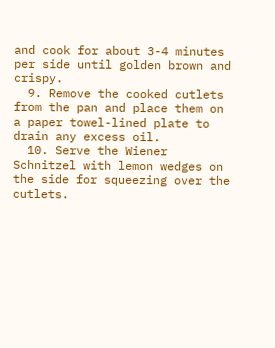and cook for about 3-4 minutes per side until golden brown and crispy.
  9. Remove the cooked cutlets from the pan and place them on a paper towel-lined plate to drain any excess oil.
  10. Serve the Wiener Schnitzel with lemon wedges on the side for squeezing over the cutlets.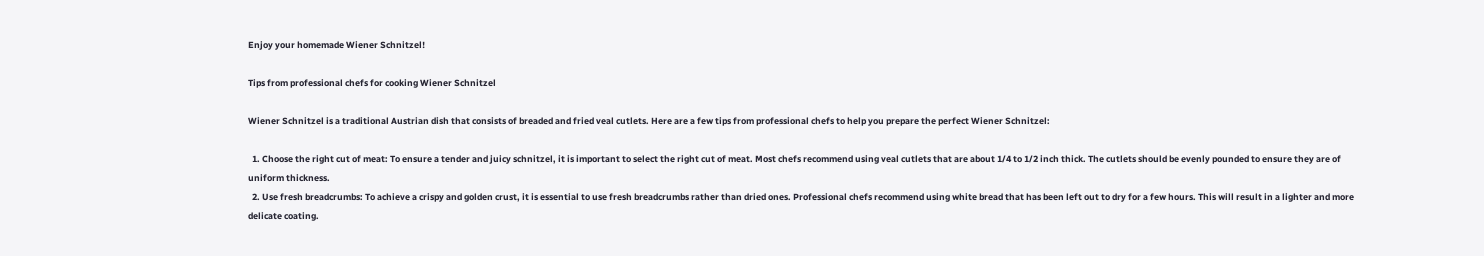Enjoy your homemade Wiener Schnitzel!

Tips from professional chefs for cooking Wiener Schnitzel

Wiener Schnitzel is a traditional Austrian dish that consists of breaded and fried veal cutlets. Here are a few tips from professional chefs to help you prepare the perfect Wiener Schnitzel:

  1. Choose the right cut of meat: To ensure a tender and juicy schnitzel, it is important to select the right cut of meat. Most chefs recommend using veal cutlets that are about 1/4 to 1/2 inch thick. The cutlets should be evenly pounded to ensure they are of uniform thickness.
  2. Use fresh breadcrumbs: To achieve a crispy and golden crust, it is essential to use fresh breadcrumbs rather than dried ones. Professional chefs recommend using white bread that has been left out to dry for a few hours. This will result in a lighter and more delicate coating.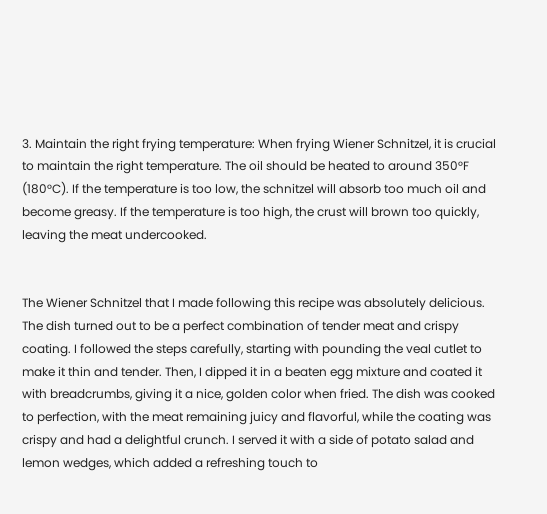3. Maintain the right frying temperature: When frying Wiener Schnitzel, it is crucial to maintain the right temperature. The oil should be heated to around 350°F (180°C). If the temperature is too low, the schnitzel will absorb too much oil and become greasy. If the temperature is too high, the crust will brown too quickly, leaving the meat undercooked.


The Wiener Schnitzel that I made following this recipe was absolutely delicious. The dish turned out to be a perfect combination of tender meat and crispy coating. I followed the steps carefully, starting with pounding the veal cutlet to make it thin and tender. Then, I dipped it in a beaten egg mixture and coated it with breadcrumbs, giving it a nice, golden color when fried. The dish was cooked to perfection, with the meat remaining juicy and flavorful, while the coating was crispy and had a delightful crunch. I served it with a side of potato salad and lemon wedges, which added a refreshing touch to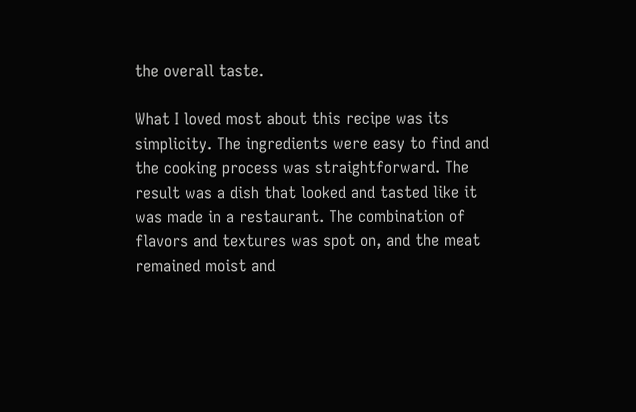the overall taste.

What I loved most about this recipe was its simplicity. The ingredients were easy to find and the cooking process was straightforward. The result was a dish that looked and tasted like it was made in a restaurant. The combination of flavors and textures was spot on, and the meat remained moist and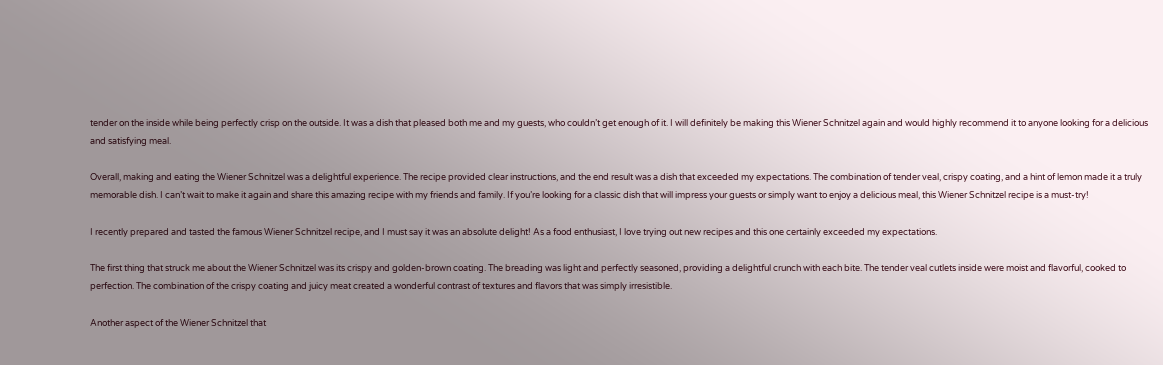tender on the inside while being perfectly crisp on the outside. It was a dish that pleased both me and my guests, who couldn’t get enough of it. I will definitely be making this Wiener Schnitzel again and would highly recommend it to anyone looking for a delicious and satisfying meal.

Overall, making and eating the Wiener Schnitzel was a delightful experience. The recipe provided clear instructions, and the end result was a dish that exceeded my expectations. The combination of tender veal, crispy coating, and a hint of lemon made it a truly memorable dish. I can’t wait to make it again and share this amazing recipe with my friends and family. If you’re looking for a classic dish that will impress your guests or simply want to enjoy a delicious meal, this Wiener Schnitzel recipe is a must-try!

I recently prepared and tasted the famous Wiener Schnitzel recipe, and I must say it was an absolute delight! As a food enthusiast, I love trying out new recipes and this one certainly exceeded my expectations.

The first thing that struck me about the Wiener Schnitzel was its crispy and golden-brown coating. The breading was light and perfectly seasoned, providing a delightful crunch with each bite. The tender veal cutlets inside were moist and flavorful, cooked to perfection. The combination of the crispy coating and juicy meat created a wonderful contrast of textures and flavors that was simply irresistible.

Another aspect of the Wiener Schnitzel that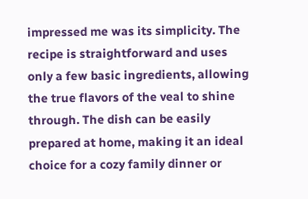impressed me was its simplicity. The recipe is straightforward and uses only a few basic ingredients, allowing the true flavors of the veal to shine through. The dish can be easily prepared at home, making it an ideal choice for a cozy family dinner or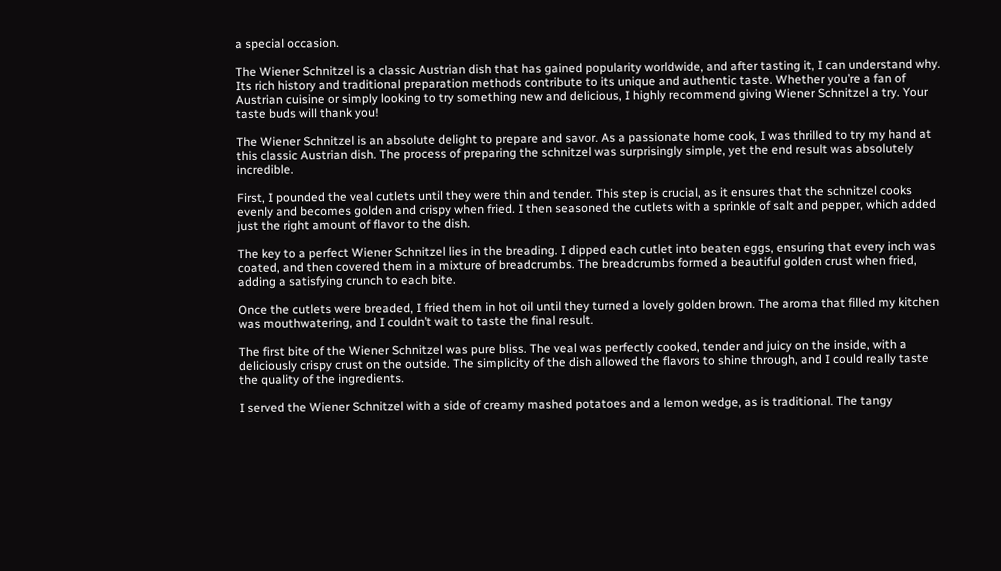a special occasion.

The Wiener Schnitzel is a classic Austrian dish that has gained popularity worldwide, and after tasting it, I can understand why. Its rich history and traditional preparation methods contribute to its unique and authentic taste. Whether you’re a fan of Austrian cuisine or simply looking to try something new and delicious, I highly recommend giving Wiener Schnitzel a try. Your taste buds will thank you!

The Wiener Schnitzel is an absolute delight to prepare and savor. As a passionate home cook, I was thrilled to try my hand at this classic Austrian dish. The process of preparing the schnitzel was surprisingly simple, yet the end result was absolutely incredible.

First, I pounded the veal cutlets until they were thin and tender. This step is crucial, as it ensures that the schnitzel cooks evenly and becomes golden and crispy when fried. I then seasoned the cutlets with a sprinkle of salt and pepper, which added just the right amount of flavor to the dish.

The key to a perfect Wiener Schnitzel lies in the breading. I dipped each cutlet into beaten eggs, ensuring that every inch was coated, and then covered them in a mixture of breadcrumbs. The breadcrumbs formed a beautiful golden crust when fried, adding a satisfying crunch to each bite.

Once the cutlets were breaded, I fried them in hot oil until they turned a lovely golden brown. The aroma that filled my kitchen was mouthwatering, and I couldn’t wait to taste the final result.

The first bite of the Wiener Schnitzel was pure bliss. The veal was perfectly cooked, tender and juicy on the inside, with a deliciously crispy crust on the outside. The simplicity of the dish allowed the flavors to shine through, and I could really taste the quality of the ingredients.

I served the Wiener Schnitzel with a side of creamy mashed potatoes and a lemon wedge, as is traditional. The tangy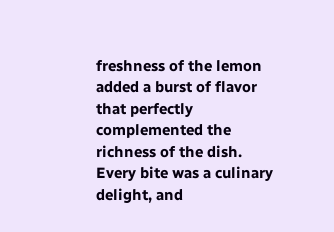freshness of the lemon added a burst of flavor that perfectly complemented the richness of the dish. Every bite was a culinary delight, and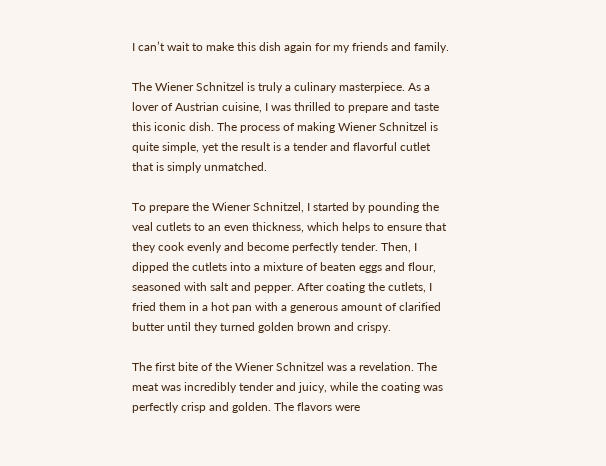I can’t wait to make this dish again for my friends and family.

The Wiener Schnitzel is truly a culinary masterpiece. As a lover of Austrian cuisine, I was thrilled to prepare and taste this iconic dish. The process of making Wiener Schnitzel is quite simple, yet the result is a tender and flavorful cutlet that is simply unmatched.

To prepare the Wiener Schnitzel, I started by pounding the veal cutlets to an even thickness, which helps to ensure that they cook evenly and become perfectly tender. Then, I dipped the cutlets into a mixture of beaten eggs and flour, seasoned with salt and pepper. After coating the cutlets, I fried them in a hot pan with a generous amount of clarified butter until they turned golden brown and crispy.

The first bite of the Wiener Schnitzel was a revelation. The meat was incredibly tender and juicy, while the coating was perfectly crisp and golden. The flavors were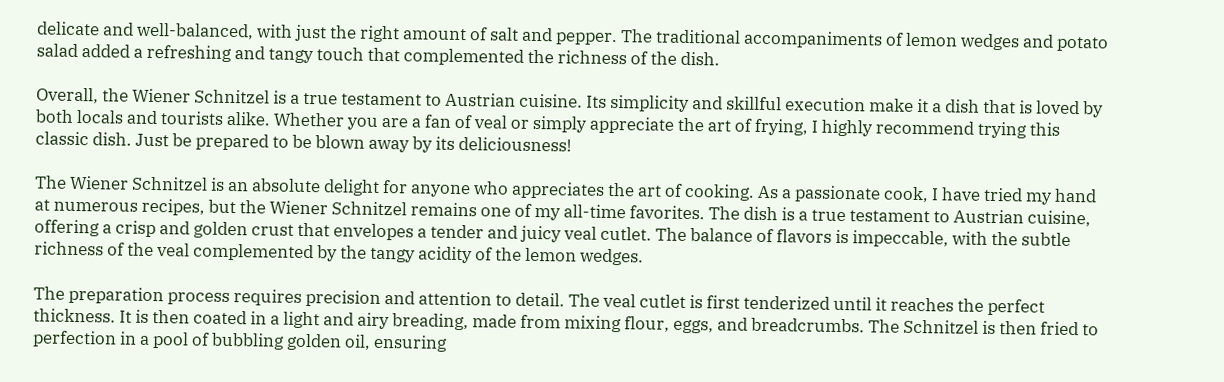delicate and well-balanced, with just the right amount of salt and pepper. The traditional accompaniments of lemon wedges and potato salad added a refreshing and tangy touch that complemented the richness of the dish.

Overall, the Wiener Schnitzel is a true testament to Austrian cuisine. Its simplicity and skillful execution make it a dish that is loved by both locals and tourists alike. Whether you are a fan of veal or simply appreciate the art of frying, I highly recommend trying this classic dish. Just be prepared to be blown away by its deliciousness!

The Wiener Schnitzel is an absolute delight for anyone who appreciates the art of cooking. As a passionate cook, I have tried my hand at numerous recipes, but the Wiener Schnitzel remains one of my all-time favorites. The dish is a true testament to Austrian cuisine, offering a crisp and golden crust that envelopes a tender and juicy veal cutlet. The balance of flavors is impeccable, with the subtle richness of the veal complemented by the tangy acidity of the lemon wedges.

The preparation process requires precision and attention to detail. The veal cutlet is first tenderized until it reaches the perfect thickness. It is then coated in a light and airy breading, made from mixing flour, eggs, and breadcrumbs. The Schnitzel is then fried to perfection in a pool of bubbling golden oil, ensuring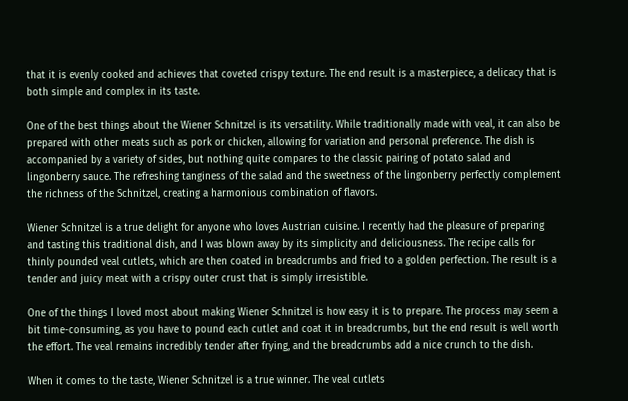that it is evenly cooked and achieves that coveted crispy texture. The end result is a masterpiece, a delicacy that is both simple and complex in its taste.

One of the best things about the Wiener Schnitzel is its versatility. While traditionally made with veal, it can also be prepared with other meats such as pork or chicken, allowing for variation and personal preference. The dish is accompanied by a variety of sides, but nothing quite compares to the classic pairing of potato salad and lingonberry sauce. The refreshing tanginess of the salad and the sweetness of the lingonberry perfectly complement the richness of the Schnitzel, creating a harmonious combination of flavors.

Wiener Schnitzel is a true delight for anyone who loves Austrian cuisine. I recently had the pleasure of preparing and tasting this traditional dish, and I was blown away by its simplicity and deliciousness. The recipe calls for thinly pounded veal cutlets, which are then coated in breadcrumbs and fried to a golden perfection. The result is a tender and juicy meat with a crispy outer crust that is simply irresistible.

One of the things I loved most about making Wiener Schnitzel is how easy it is to prepare. The process may seem a bit time-consuming, as you have to pound each cutlet and coat it in breadcrumbs, but the end result is well worth the effort. The veal remains incredibly tender after frying, and the breadcrumbs add a nice crunch to the dish.

When it comes to the taste, Wiener Schnitzel is a true winner. The veal cutlets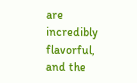are incredibly flavorful, and the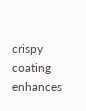crispy coating enhances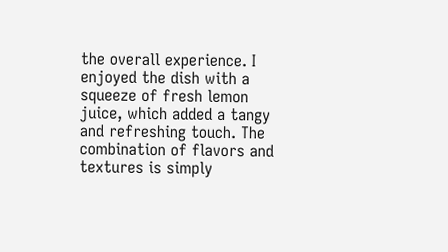the overall experience. I enjoyed the dish with a squeeze of fresh lemon juice, which added a tangy and refreshing touch. The combination of flavors and textures is simply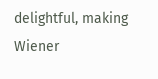delightful, making Wiener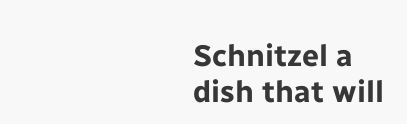Schnitzel a dish that will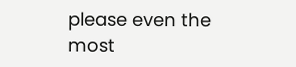please even the most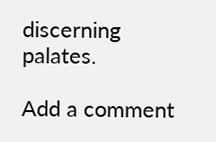discerning palates.

Add a comment